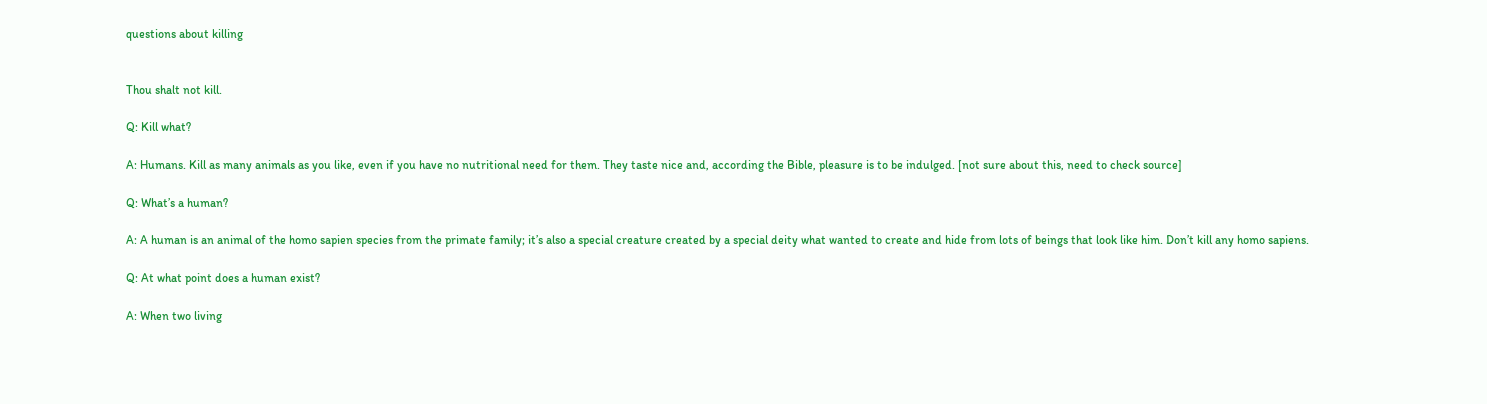questions about killing


Thou shalt not kill.

Q: Kill what?

A: Humans. Kill as many animals as you like, even if you have no nutritional need for them. They taste nice and, according the Bible, pleasure is to be indulged. [not sure about this, need to check source]

Q: What’s a human?

A: A human is an animal of the homo sapien species from the primate family; it’s also a special creature created by a special deity what wanted to create and hide from lots of beings that look like him. Don’t kill any homo sapiens.

Q: At what point does a human exist?

A: When two living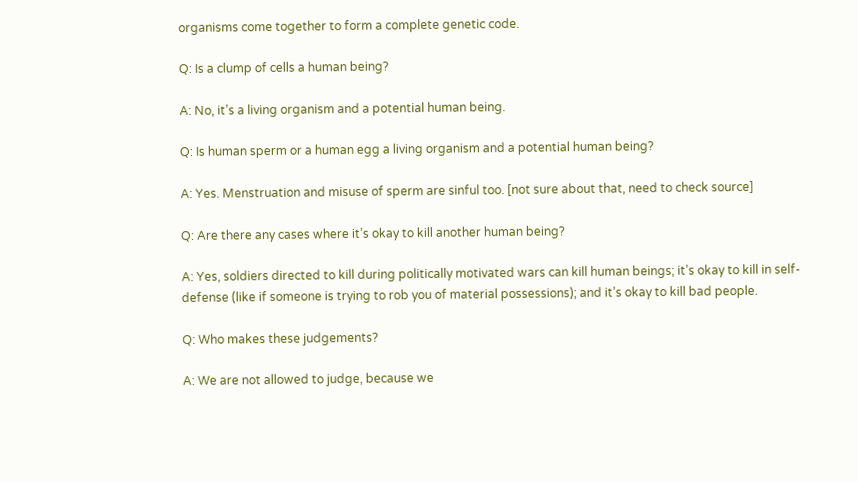organisms come together to form a complete genetic code.

Q: Is a clump of cells a human being?

A: No, it’s a living organism and a potential human being.

Q: Is human sperm or a human egg a living organism and a potential human being?

A: Yes. Menstruation and misuse of sperm are sinful too. [not sure about that, need to check source]

Q: Are there any cases where it’s okay to kill another human being?

A: Yes, soldiers directed to kill during politically motivated wars can kill human beings; it’s okay to kill in self-defense (like if someone is trying to rob you of material possessions); and it’s okay to kill bad people.

Q: Who makes these judgements?

A: We are not allowed to judge, because we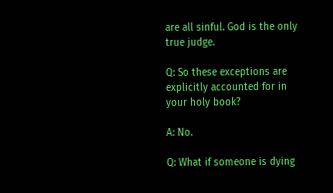are all sinful. God is the only true judge.

Q: So these exceptions are explicitly accounted for in your holy book?

A: No.

Q: What if someone is dying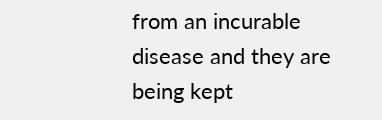from an incurable disease and they are being kept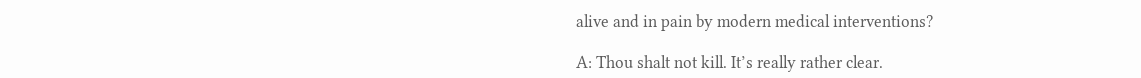alive and in pain by modern medical interventions?

A: Thou shalt not kill. It’s really rather clear.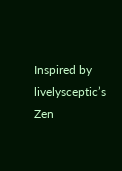Inspired by livelysceptic’s Zen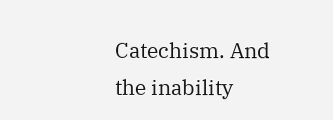Catechism. And the inability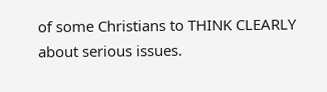of some Christians to THINK CLEARLY about serious issues.